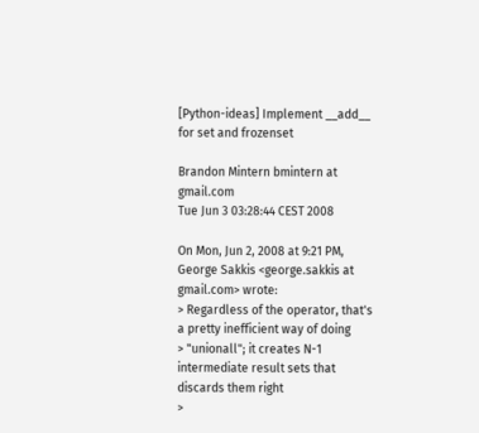[Python-ideas] Implement __add__ for set and frozenset

Brandon Mintern bmintern at gmail.com
Tue Jun 3 03:28:44 CEST 2008

On Mon, Jun 2, 2008 at 9:21 PM, George Sakkis <george.sakkis at gmail.com> wrote:
> Regardless of the operator, that's a pretty inefficient way of doing
> "unionall"; it creates N-1 intermediate result sets that discards them right
>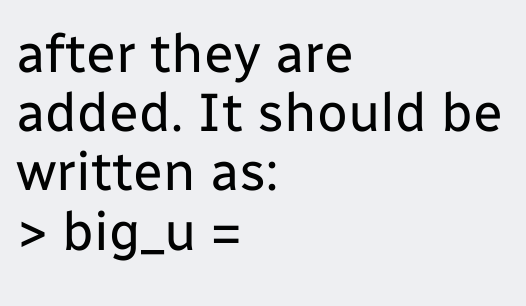after they are added. It should be written as:
> big_u =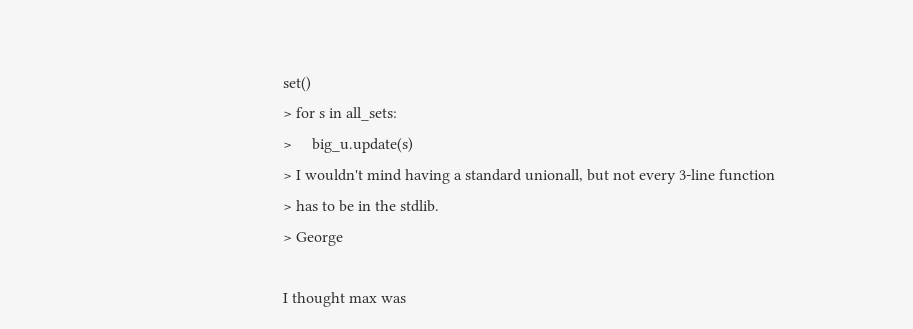set()
> for s in all_sets:
>     big_u.update(s)
> I wouldn't mind having a standard unionall, but not every 3-line function
> has to be in the stdlib.
> George

I thought max was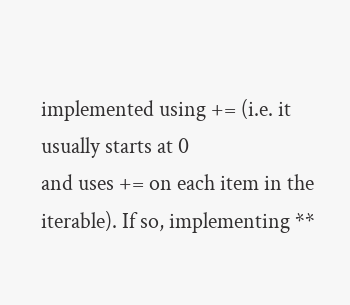implemented using += (i.e. it usually starts at 0
and uses += on each item in the iterable). If so, implementing **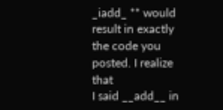_iadd_ ** would result in exactly the code you posted. I realize that
I said __add__ in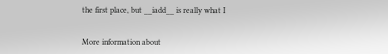the first place, but __iadd__ is really what I


More information about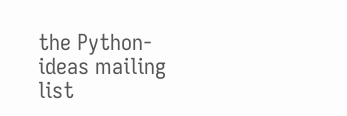the Python-ideas mailing list